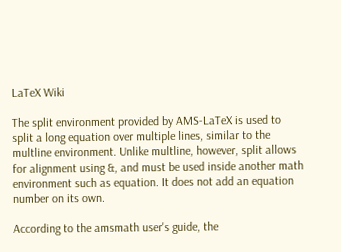LaTeX Wiki

The split environment provided by AMS-LaTeX is used to split a long equation over multiple lines, similar to the multline environment. Unlike multline, however, split allows for alignment using &, and must be used inside another math environment such as equation. It does not add an equation number on its own.

According to the amsmath user's guide, the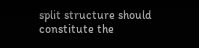split structure should constitute the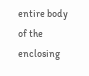entire body of the enclosing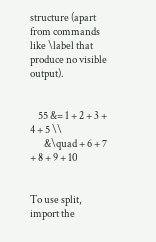structure (apart from commands like \label that produce no visible output).


    55 &= 1 + 2 + 3 + 4 + 5 \\
       &\quad + 6 + 7 + 8 + 9 + 10


To use split, import the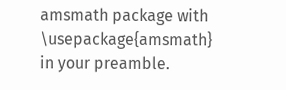amsmath package with \usepackage{amsmath} in your preamble.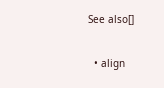See also[]

  • align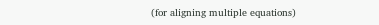(for aligning multiple equations)